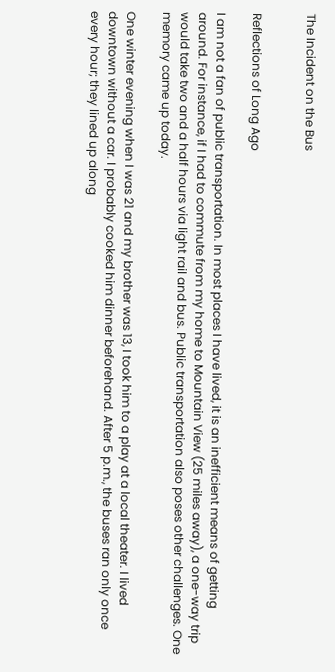The Incident on the Bus


Reflections of Long Ago

I am not a fan of public transportation. In most places I have lived, it is an inefficient means of getting around. For instance, if I had to commute from my home to Mountain View (25 miles away), a one-way trip would take two and a half hours via light rail and bus. Public transportation also poses other challenges. One memory came up today.

One winter evening when I was 21 and my brother was 13, I took him to a play at a local theater. I lived downtown without a car. I probably cooked him dinner beforehand. After 5 p.m., the buses ran only once every hour; they lined up along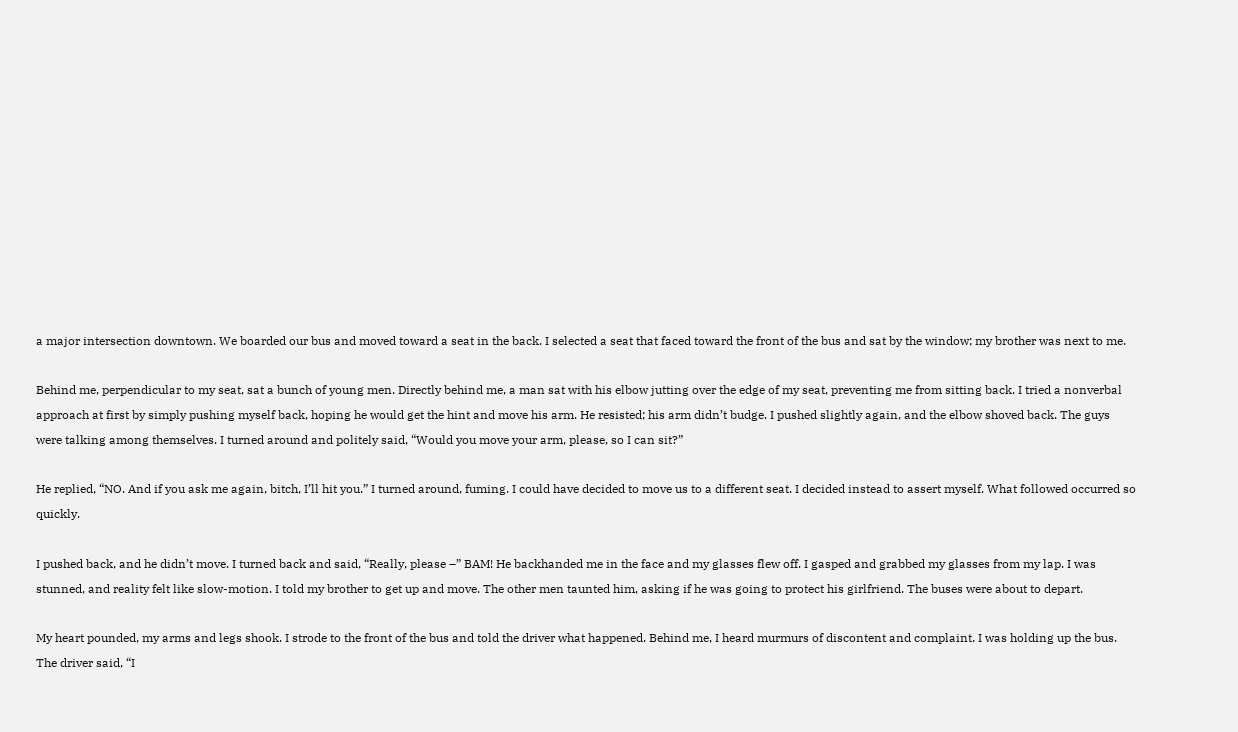a major intersection downtown. We boarded our bus and moved toward a seat in the back. I selected a seat that faced toward the front of the bus and sat by the window; my brother was next to me.

Behind me, perpendicular to my seat, sat a bunch of young men. Directly behind me, a man sat with his elbow jutting over the edge of my seat, preventing me from sitting back. I tried a nonverbal approach at first by simply pushing myself back, hoping he would get the hint and move his arm. He resisted; his arm didn’t budge. I pushed slightly again, and the elbow shoved back. The guys were talking among themselves. I turned around and politely said, “Would you move your arm, please, so I can sit?”

He replied, “NO. And if you ask me again, bitch, I’ll hit you.” I turned around, fuming. I could have decided to move us to a different seat. I decided instead to assert myself. What followed occurred so quickly.

I pushed back, and he didn’t move. I turned back and said, “Really, please –” BAM! He backhanded me in the face and my glasses flew off. I gasped and grabbed my glasses from my lap. I was stunned, and reality felt like slow-motion. I told my brother to get up and move. The other men taunted him, asking if he was going to protect his girlfriend. The buses were about to depart.

My heart pounded, my arms and legs shook. I strode to the front of the bus and told the driver what happened. Behind me, I heard murmurs of discontent and complaint. I was holding up the bus. The driver said, “I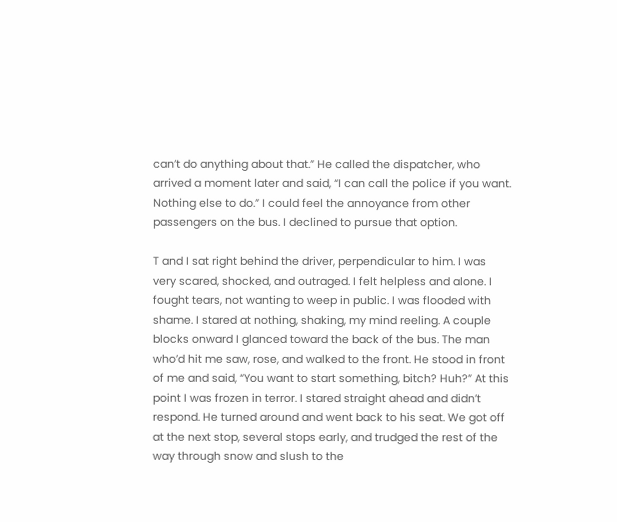can’t do anything about that.” He called the dispatcher, who arrived a moment later and said, “I can call the police if you want. Nothing else to do.” I could feel the annoyance from other passengers on the bus. I declined to pursue that option.

T and I sat right behind the driver, perpendicular to him. I was very scared, shocked, and outraged. I felt helpless and alone. I fought tears, not wanting to weep in public. I was flooded with shame. I stared at nothing, shaking, my mind reeling. A couple blocks onward I glanced toward the back of the bus. The man who’d hit me saw, rose, and walked to the front. He stood in front of me and said, “You want to start something, bitch? Huh?” At this point I was frozen in terror. I stared straight ahead and didn’t respond. He turned around and went back to his seat. We got off at the next stop, several stops early, and trudged the rest of the way through snow and slush to the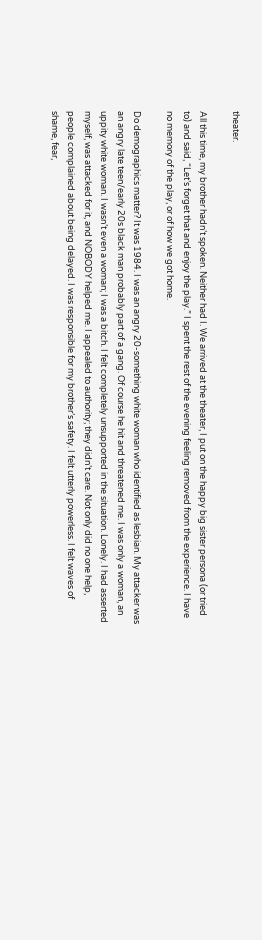theater.

All this time, my brother hadn’t spoken. Neither had I. We arrived at the theater, I put on the happy big sister persona (or tried to) and said, “Let’s forget that and enjoy the play.” I spent the rest of the evening feeling removed from the experience. I have no memory of the play, or of how we got home.

Do demographics matter? It was 1984. I was an angry 20-something white woman who identified as lesbian. My attacker was an angry late teen/early 20s black man probably part of a gang. Of course he hit and threatened me. I was only a woman, an uppity white woman. I wasn’t even a woman; I was a bitch. I felt completely unsupported in the situation. Lonely. I had asserted myself, was attacked for it, and NOBODY helped me. I appealed to authority; they didn’t care. Not only did no one help, people complained about being delayed. I was responsible for my brother’s safety. I felt utterly powerless. I felt waves of shame, fear,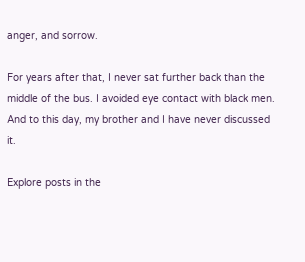anger, and sorrow.

For years after that, I never sat further back than the middle of the bus. I avoided eye contact with black men. And to this day, my brother and I have never discussed it.

Explore posts in the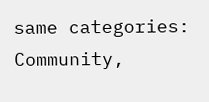same categories: Community,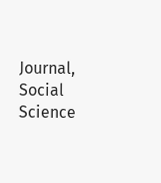Journal, Social Science